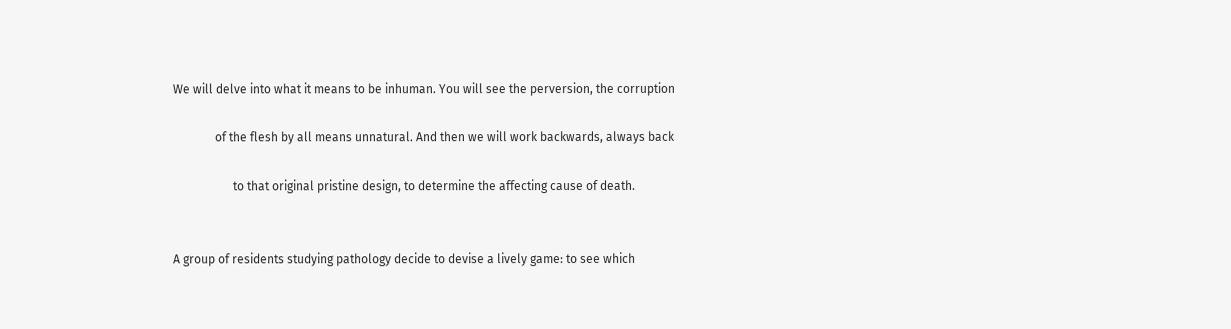We will delve into what it means to be inhuman. You will see the perversion, the corruption

              of the flesh by all means unnatural. And then we will work backwards, always back

                    to that original pristine design, to determine the affecting cause of death.


A group of residents studying pathology decide to devise a lively game: to see which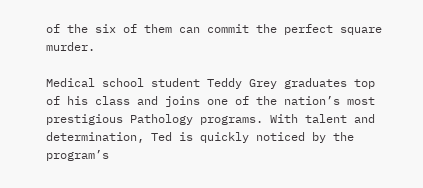of the six of them can commit the perfect square murder.

Medical school student Teddy Grey graduates top of his class and joins one of the nation’s most prestigious Pathology programs. With talent and determination, Ted is quickly noticed by the program’s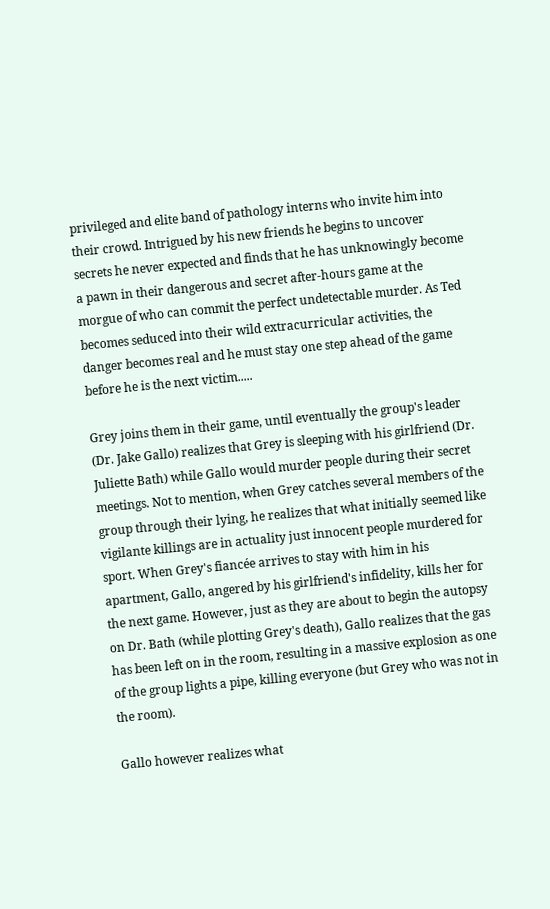privileged and elite band of pathology interns who invite him into their crowd. Intrigued by his new friends he begins to uncover secrets he never expected and finds that he has unknowingly become a pawn in their dangerous and secret after-hours game at the morgue of who can commit the perfect undetectable murder. As Ted becomes seduced into their wild extracurricular activities, the danger becomes real and he must stay one step ahead of the game before he is the next victim.....

Grey joins them in their game, until eventually the group's leader (Dr. Jake Gallo) realizes that Grey is sleeping with his girlfriend (Dr. Juliette Bath) while Gallo would murder people during their secret meetings. Not to mention, when Grey catches several members of the group through their lying, he realizes that what initially seemed like vigilante killings are in actuality just innocent people murdered for sport. When Grey's fiancée arrives to stay with him in his apartment, Gallo, angered by his girlfriend's infidelity, kills her for the next game. However, just as they are about to begin the autopsy on Dr. Bath (while plotting Grey's death), Gallo realizes that the gas has been left on in the room, resulting in a massive explosion as one of the group lights a pipe, killing everyone (but Grey who was not in the room).

Gallo however realizes what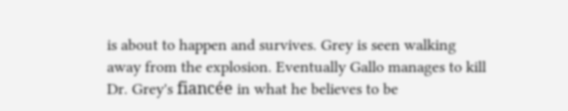is about to happen and survives. Grey is seen walking away from the explosion. Eventually Gallo manages to kill Dr. Grey's fiancée in what he believes to be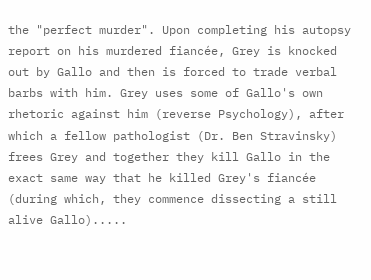the "perfect murder". Upon completing his autopsy report on his murdered fiancée, Grey is knocked out by Gallo and then is forced to trade verbal barbs with him. Grey uses some of Gallo's own rhetoric against him (reverse Psychology), after which a fellow pathologist (Dr. Ben Stravinsky) frees Grey and together they kill Gallo in the exact same way that he killed Grey's fiancée (during which, they commence dissecting a still alive Gallo).....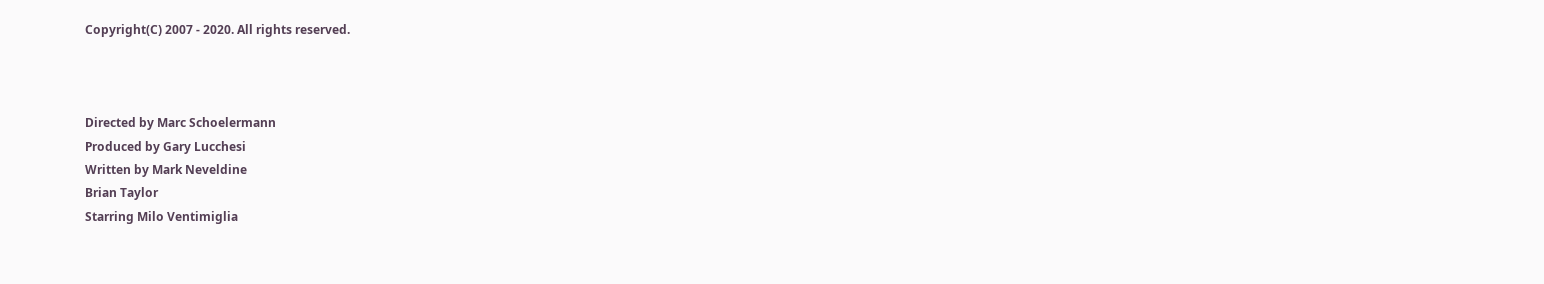Copyright(C) 2007 - 2020. All rights reserved.



Directed by Marc Schoelermann
Produced by Gary Lucchesi
Written by Mark Neveldine
Brian Taylor
Starring Milo Ventimiglia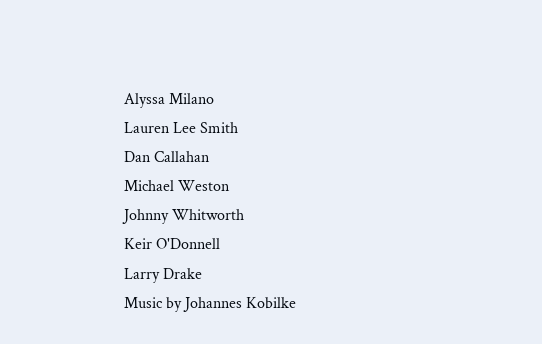Alyssa Milano
Lauren Lee Smith
Dan Callahan
Michael Weston
Johnny Whitworth
Keir O'Donnell
Larry Drake
Music by Johannes Kobilke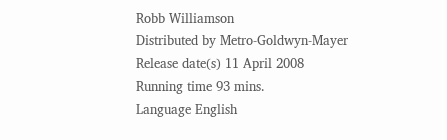Robb Williamson
Distributed by Metro-Goldwyn-Mayer
Release date(s) 11 April 2008
Running time 93 mins.
Language English